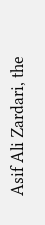Asif Ali Zardari, the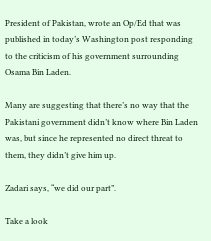President of Pakistan, wrote an Op/Ed that was published in today’s Washington post responding to the criticism of his government surrounding Osama Bin Laden.

Many are suggesting that there’s no way that the Pakistani government didn’t know where Bin Laden was, but since he represented no direct threat to them, they didn’t give him up.

Zadari says, “we did our part”.

Take a look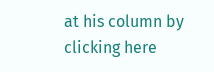at his column by clicking here